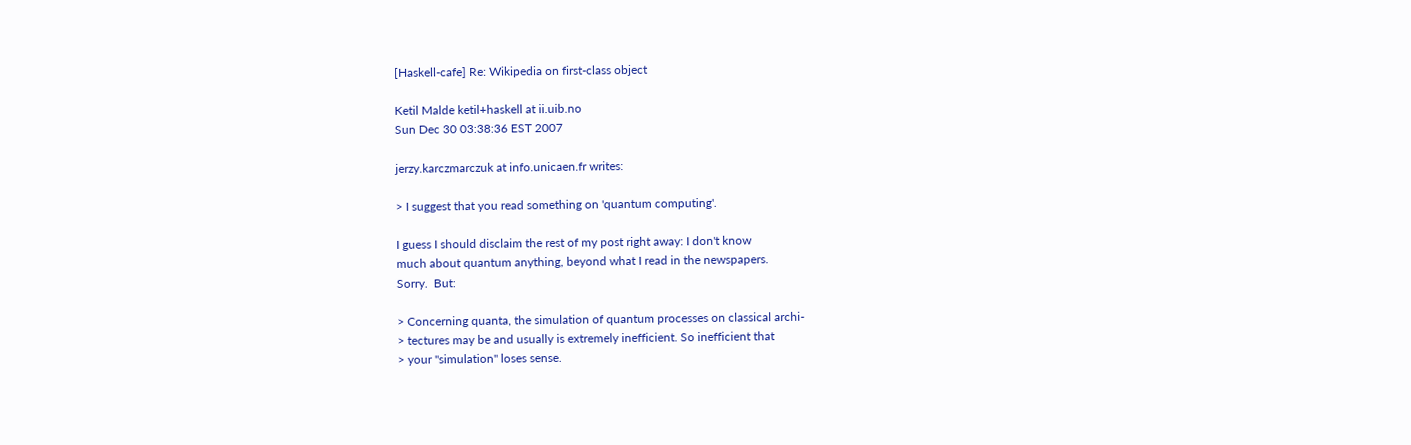[Haskell-cafe] Re: Wikipedia on first-class object

Ketil Malde ketil+haskell at ii.uib.no
Sun Dec 30 03:38:36 EST 2007

jerzy.karczmarczuk at info.unicaen.fr writes:

> I suggest that you read something on 'quantum computing'.

I guess I should disclaim the rest of my post right away: I don't know
much about quantum anything, beyond what I read in the newspapers.
Sorry.  But:

> Concerning quanta, the simulation of quantum processes on classical archi-
> tectures may be and usually is extremely inefficient. So inefficient that
> your "simulation" loses sense.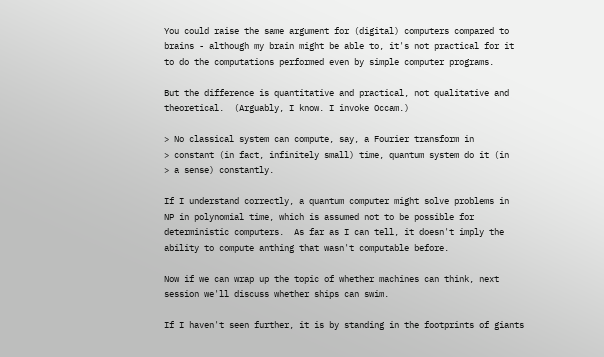You could raise the same argument for (digital) computers compared to
brains - although my brain might be able to, it's not practical for it
to do the computations performed even by simple computer programs.

But the difference is quantitative and practical, not qualitative and
theoretical.  (Arguably, I know. I invoke Occam.)

> No classical system can compute, say, a Fourier transform in
> constant (in fact, infinitely small) time, quantum system do it (in
> a sense) constantly.

If I understand correctly, a quantum computer might solve problems in
NP in polynomial time, which is assumed not to be possible for
deterministic computers.  As far as I can tell, it doesn't imply the
ability to compute anthing that wasn't computable before.

Now if we can wrap up the topic of whether machines can think, next
session we'll discuss whether ships can swim.

If I haven't seen further, it is by standing in the footprints of giants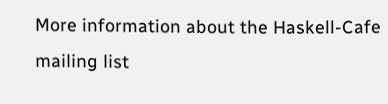More information about the Haskell-Cafe mailing list